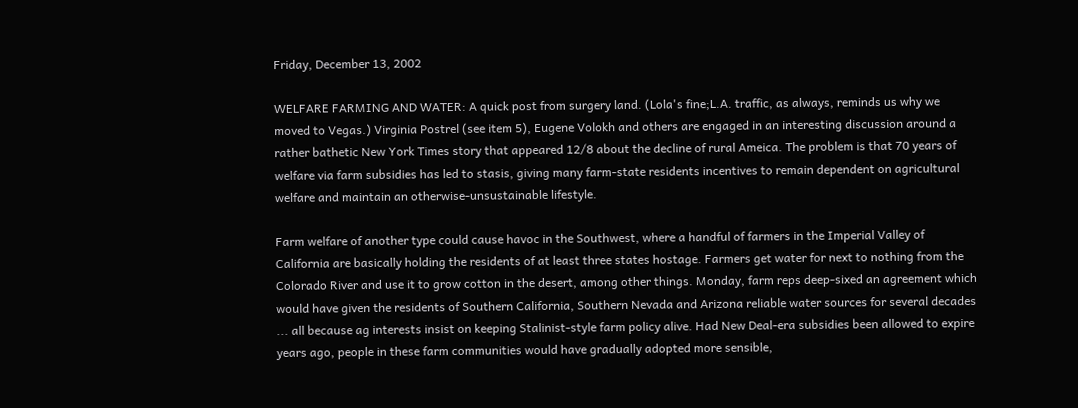Friday, December 13, 2002

WELFARE FARMING AND WATER: A quick post from surgery land. (Lola's fine;L.A. traffic, as always, reminds us why we moved to Vegas.) Virginia Postrel (see item 5), Eugene Volokh and others are engaged in an interesting discussion around a rather bathetic New York Times story that appeared 12/8 about the decline of rural Ameica. The problem is that 70 years of welfare via farm subsidies has led to stasis, giving many farm-state residents incentives to remain dependent on agricultural welfare and maintain an otherwise-unsustainable lifestyle.

Farm welfare of another type could cause havoc in the Southwest, where a handful of farmers in the Imperial Valley of California are basically holding the residents of at least three states hostage. Farmers get water for next to nothing from the Colorado River and use it to grow cotton in the desert, among other things. Monday, farm reps deep-sixed an agreement which would have given the residents of Southern California, Southern Nevada and Arizona reliable water sources for several decades ... all because ag interests insist on keeping Stalinist-style farm policy alive. Had New Deal-era subsidies been allowed to expire years ago, people in these farm communities would have gradually adopted more sensible,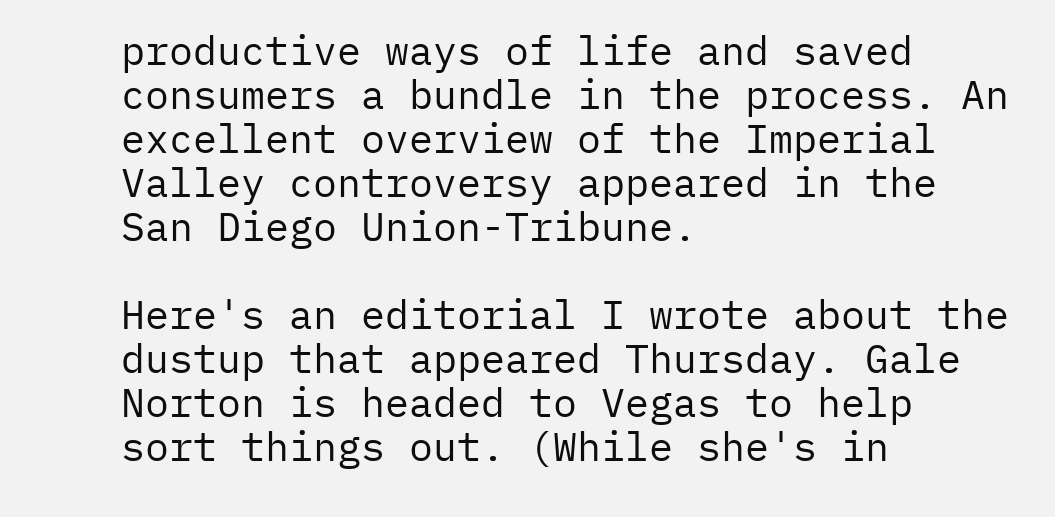productive ways of life and saved consumers a bundle in the process. An excellent overview of the Imperial Valley controversy appeared in the San Diego Union-Tribune.

Here's an editorial I wrote about the dustup that appeared Thursday. Gale Norton is headed to Vegas to help sort things out. (While she's in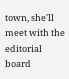town, she'll meet with the editorial board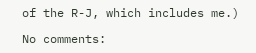of the R-J, which includes me.)

No comments: